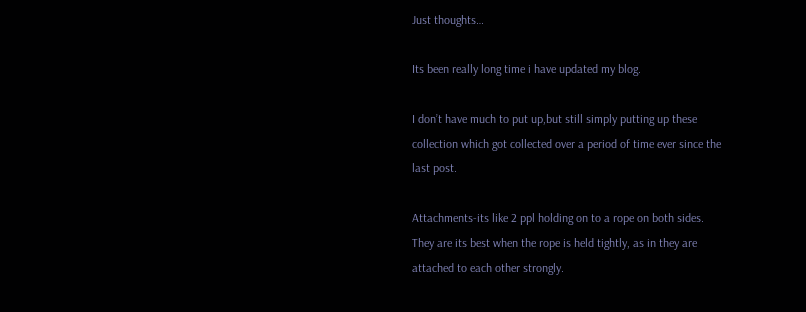Just thoughts…

Its been really long time i have updated my blog.

I don’t have much to put up,but still simply putting up these collection which got collected over a period of time ever since the last post.

Attachments-its like 2 ppl holding on to a rope on both sides.
They are its best when the rope is held tightly, as in they are attached to each other strongly.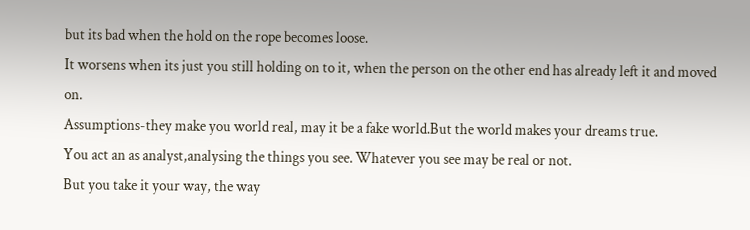but its bad when the hold on the rope becomes loose.
It worsens when its just you still holding on to it, when the person on the other end has already left it and moved on.
Assumptions-they make you world real, may it be a fake world.But the world makes your dreams true.
You act an as analyst,analysing the things you see. Whatever you see may be real or not.
But you take it your way, the way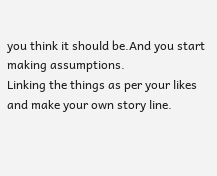you think it should be.And you start making assumptions.
Linking the things as per your likes and make your own story line.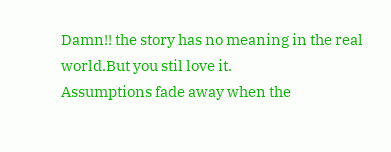Damn!! the story has no meaning in the real world.But you stil love it.
Assumptions fade away when the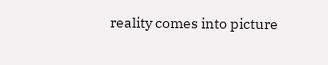reality comes into picture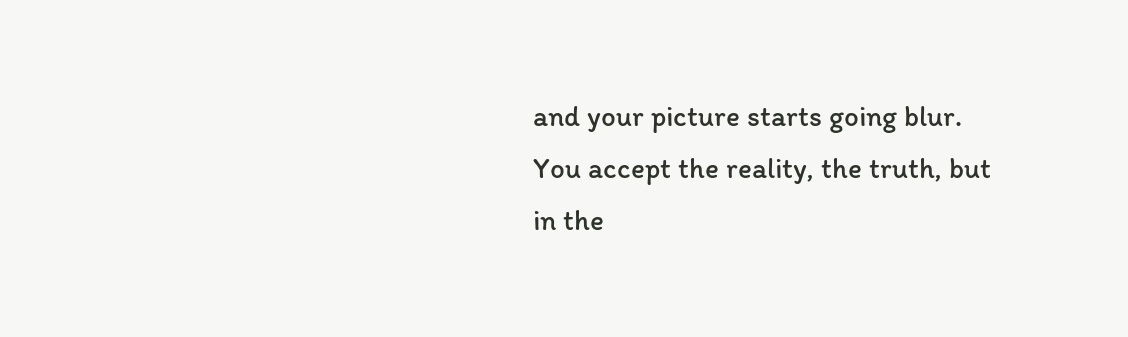and your picture starts going blur.
You accept the reality, the truth, but in the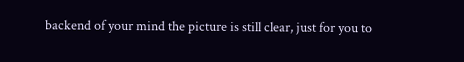backend of your mind the picture is still clear, just for you to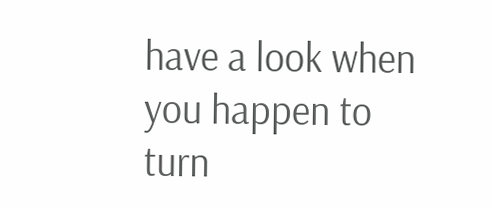have a look when you happen to turn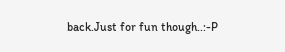back.Just for fun though..:-P